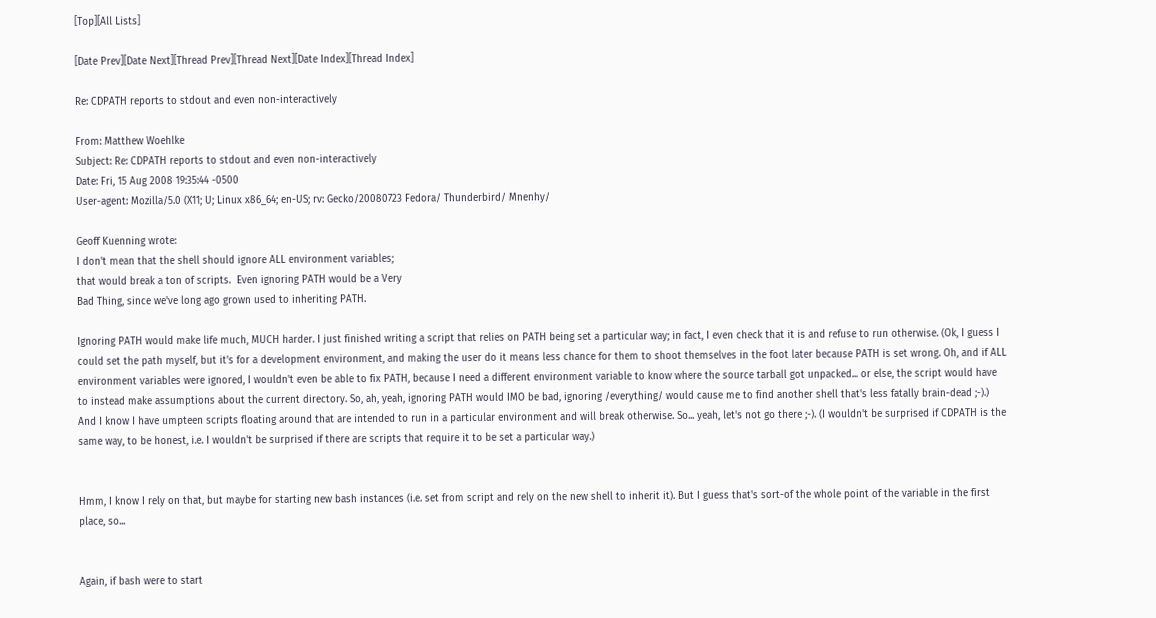[Top][All Lists]

[Date Prev][Date Next][Thread Prev][Thread Next][Date Index][Thread Index]

Re: CDPATH reports to stdout and even non-interactively

From: Matthew Woehlke
Subject: Re: CDPATH reports to stdout and even non-interactively
Date: Fri, 15 Aug 2008 19:35:44 -0500
User-agent: Mozilla/5.0 (X11; U; Linux x86_64; en-US; rv: Gecko/20080723 Fedora/ Thunderbird/ Mnenhy/

Geoff Kuenning wrote:
I don't mean that the shell should ignore ALL environment variables;
that would break a ton of scripts.  Even ignoring PATH would be a Very
Bad Thing, since we've long ago grown used to inheriting PATH.

Ignoring PATH would make life much, MUCH harder. I just finished writing a script that relies on PATH being set a particular way; in fact, I even check that it is and refuse to run otherwise. (Ok, I guess I could set the path myself, but it's for a development environment, and making the user do it means less chance for them to shoot themselves in the foot later because PATH is set wrong. Oh, and if ALL environment variables were ignored, I wouldn't even be able to fix PATH, because I need a different environment variable to know where the source tarball got unpacked... or else, the script would have to instead make assumptions about the current directory. So, ah, yeah, ignoring PATH would IMO be bad, ignoring /everything/ would cause me to find another shell that's less fatally brain-dead ;-).) And I know I have umpteen scripts floating around that are intended to run in a particular environment and will break otherwise. So... yeah, let's not go there ;-). (I wouldn't be surprised if CDPATH is the same way, to be honest, i.e. I wouldn't be surprised if there are scripts that require it to be set a particular way.)


Hmm, I know I rely on that, but maybe for starting new bash instances (i.e. set from script and rely on the new shell to inherit it). But I guess that's sort-of the whole point of the variable in the first place, so...


Again, if bash were to start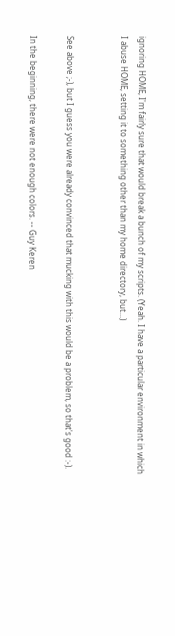ignoring HOME, I'm fairly sure that would break a bunch of my scripts. (Yeah. I have a particular environment in which I abuse HOME, setting it to something other than my home directory, but...)


See above ;-), but I guess you were already convinced that mucking with this would be a problem, so that's good :-).

In the beginning, there were not enough colors. -- Guy Keren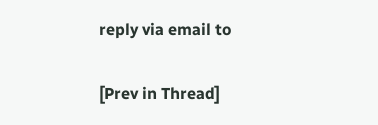reply via email to

[Prev in Thread]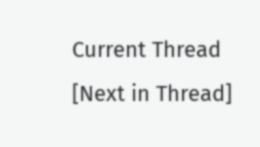Current Thread [Next in Thread]